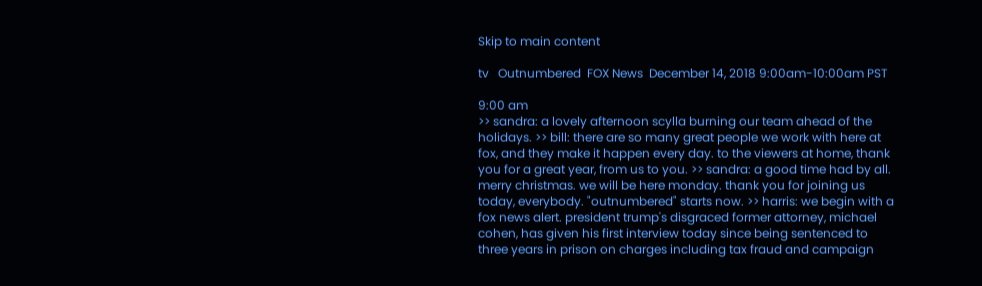Skip to main content

tv   Outnumbered  FOX News  December 14, 2018 9:00am-10:00am PST

9:00 am
>> sandra: a lovely afternoon scylla burning our team ahead of the holidays. >> bill: there are so many great people we work with here at fox, and they make it happen every day. to the viewers at home, thank you for a great year, from us to you. >> sandra: a good time had by all. merry christmas. we will be here monday. thank you for joining us today, everybody. "outnumbered" starts now. >> harris: we begin with a fox news alert. president trump's disgraced former attorney, michael cohen, has given his first interview today since being sentenced to three years in prison on charges including tax fraud and campaign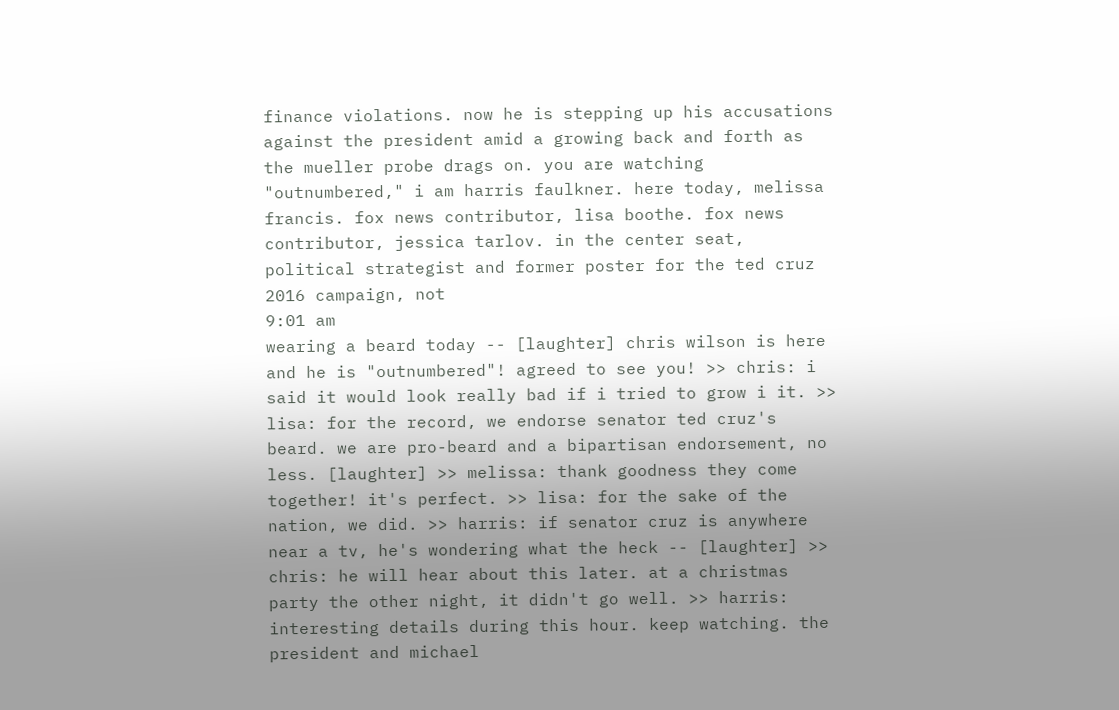finance violations. now he is stepping up his accusations against the president amid a growing back and forth as the mueller probe drags on. you are watching "outnumbered," i am harris faulkner. here today, melissa francis. fox news contributor, lisa boothe. fox news contributor, jessica tarlov. in the center seat, political strategist and former poster for the ted cruz 2016 campaign, not
9:01 am
wearing a beard today -- [laughter] chris wilson is here and he is "outnumbered"! agreed to see you! >> chris: i said it would look really bad if i tried to grow i it. >> lisa: for the record, we endorse senator ted cruz's beard. we are pro-beard and a bipartisan endorsement, no less. [laughter] >> melissa: thank goodness they come together! it's perfect. >> lisa: for the sake of the nation, we did. >> harris: if senator cruz is anywhere near a tv, he's wondering what the heck -- [laughter] >> chris: he will hear about this later. at a christmas party the other night, it didn't go well. >> harris: interesting details during this hour. keep watching. the president and michael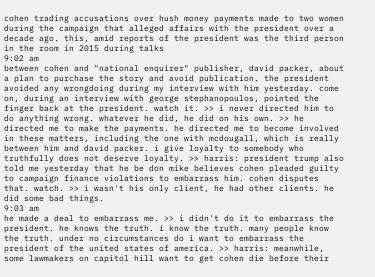cohen trading accusations over hush money payments made to two women during the campaign that alleged affairs with the president over a decade ago. this, amid reports of the president was the third person in the room in 2015 during talks
9:02 am
between cohen and "national enquirer" publisher, david packer, about a plan to purchase the story and avoid publication. the president avoided any wrongdoing during my interview with him yesterday. come on, during an interview with george stephanopoulos, pointed the finger back at the president. watch it. >> i never directed him to do anything wrong. whatever he did, he did on his own. >> he directed me to make the payments. he directed me to become involved in these matters, including the one with mcdougall, which is really between him and david packer. i give loyalty to somebody who truthfully does not deserve loyalty. >> harris: president trump also told me yesterday that he be don mike believes cohen pleaded guilty to campaign finance violations to embarrass him. cohen disputes that. watch. >> i wasn't his only client, he had other clients. he did some bad things.
9:03 am
he made a deal to embarrass me. >> i didn't do it to embarrass the president. he knows the truth. i know the truth. many people know the truth. under no circumstances do i want to embarrass the president of the united states of america. >> harris: meanwhile, some lawmakers on capitol hill want to get cohen die before their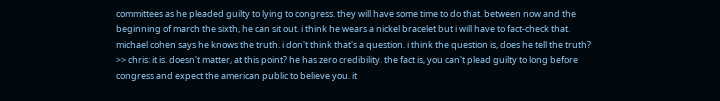committees as he pleaded guilty to lying to congress. they will have some time to do that. between now and the beginning of march the sixth, he can sit out. i think he wears a nickel bracelet but i will have to fact-check that. michael cohen says he knows the truth. i don't think that's a question. i think the question is, does he tell the truth? >> chris: it is. doesn't matter, at this point? he has zero credibility. the fact is, you can't plead guilty to long before congress and expect the american public to believe you. it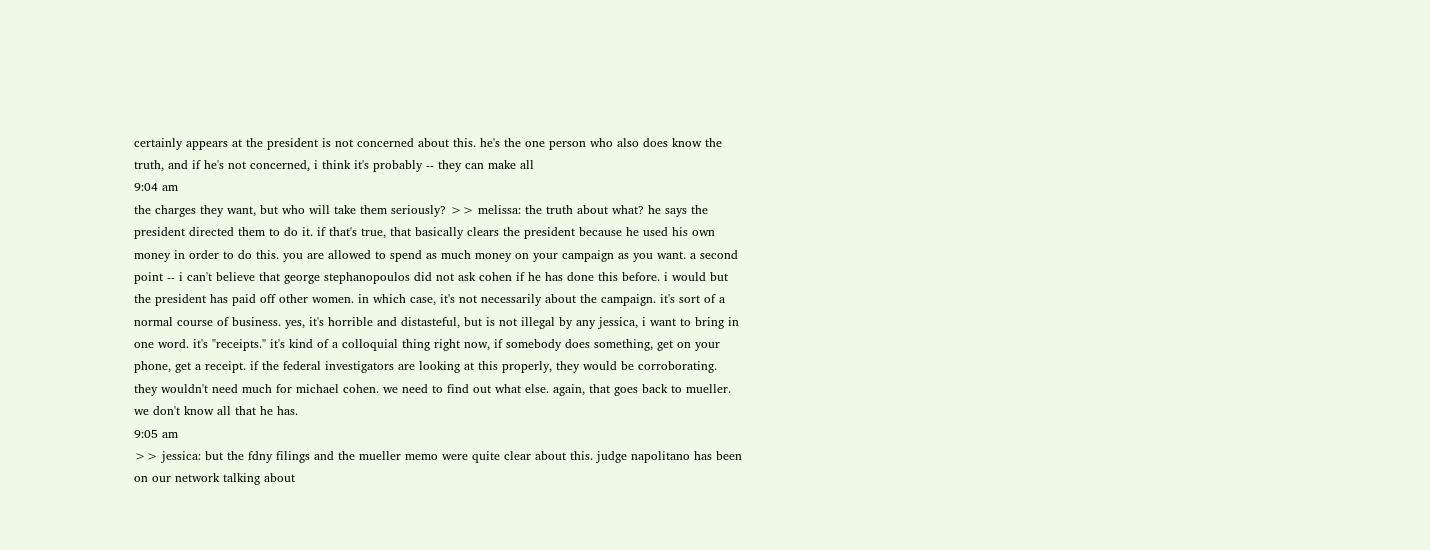certainly appears at the president is not concerned about this. he's the one person who also does know the truth, and if he's not concerned, i think it's probably -- they can make all
9:04 am
the charges they want, but who will take them seriously? >> melissa: the truth about what? he says the president directed them to do it. if that's true, that basically clears the president because he used his own money in order to do this. you are allowed to spend as much money on your campaign as you want. a second point -- i can't believe that george stephanopoulos did not ask cohen if he has done this before. i would but the president has paid off other women. in which case, it's not necessarily about the campaign. it's sort of a normal course of business. yes, it's horrible and distasteful, but is not illegal by any jessica, i want to bring in one word. it's "receipts." it's kind of a colloquial thing right now, if somebody does something, get on your phone, get a receipt. if the federal investigators are looking at this properly, they would be corroborating. they wouldn't need much for michael cohen. we need to find out what else. again, that goes back to mueller. we don't know all that he has.
9:05 am
>> jessica: but the fdny filings and the mueller memo were quite clear about this. judge napolitano has been on our network talking about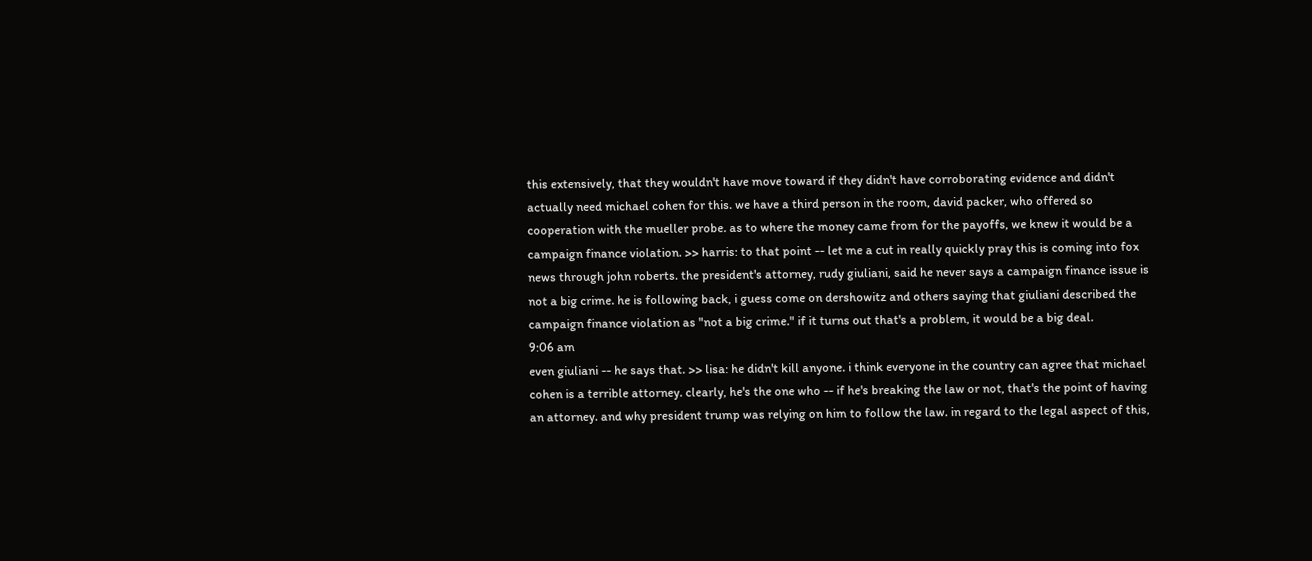this extensively, that they wouldn't have move toward if they didn't have corroborating evidence and didn't actually need michael cohen for this. we have a third person in the room, david packer, who offered so cooperation with the mueller probe. as to where the money came from for the payoffs, we knew it would be a campaign finance violation. >> harris: to that point -- let me a cut in really quickly pray this is coming into fox news through john roberts. the president's attorney, rudy giuliani, said he never says a campaign finance issue is not a big crime. he is following back, i guess come on dershowitz and others saying that giuliani described the campaign finance violation as "not a big crime." if it turns out that's a problem, it would be a big deal.
9:06 am
even giuliani -- he says that. >> lisa: he didn't kill anyone. i think everyone in the country can agree that michael cohen is a terrible attorney. clearly, he's the one who -- if he's breaking the law or not, that's the point of having an attorney. and why president trump was relying on him to follow the law. in regard to the legal aspect of this,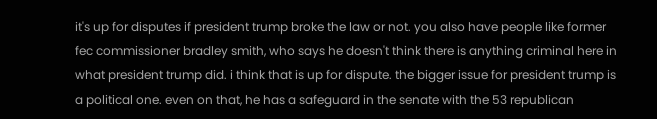it's up for disputes if president trump broke the law or not. you also have people like former fec commissioner bradley smith, who says he doesn't think there is anything criminal here in what president trump did. i think that is up for dispute. the bigger issue for president trump is a political one. even on that, he has a safeguard in the senate with the 53 republican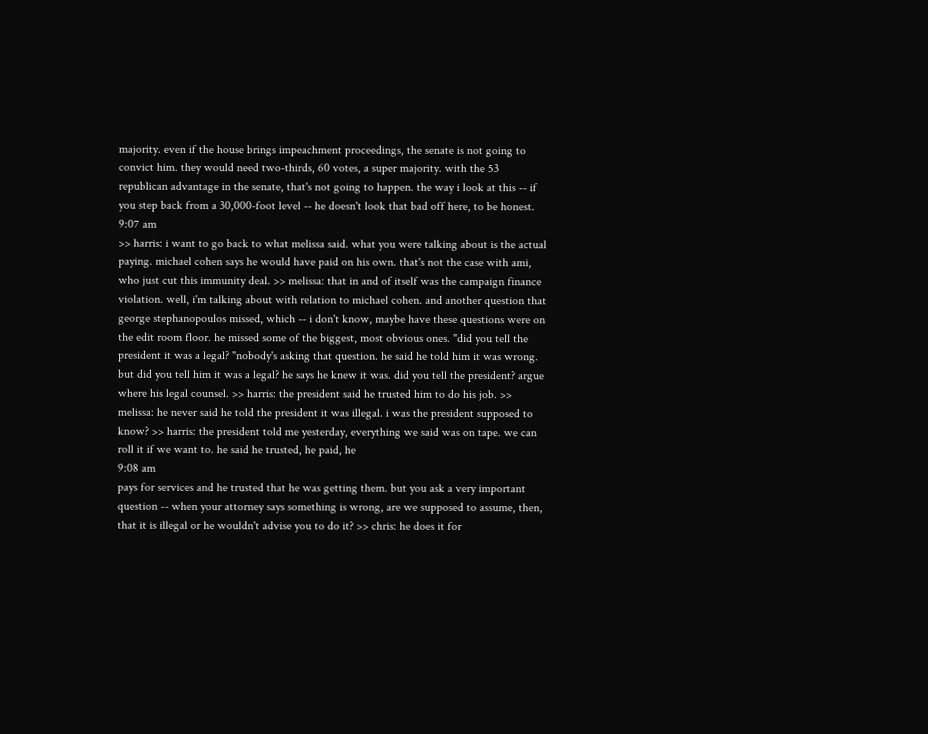majority. even if the house brings impeachment proceedings, the senate is not going to convict him. they would need two-thirds, 60 votes, a super majority. with the 53 republican advantage in the senate, that's not going to happen. the way i look at this -- if you step back from a 30,000-foot level -- he doesn't look that bad off here, to be honest.
9:07 am
>> harris: i want to go back to what melissa said. what you were talking about is the actual paying. michael cohen says he would have paid on his own. that's not the case with ami, who just cut this immunity deal. >> melissa: that in and of itself was the campaign finance violation. well, i'm talking about with relation to michael cohen. and another question that george stephanopoulos missed, which -- i don't know, maybe have these questions were on the edit room floor. he missed some of the biggest, most obvious ones. "did you tell the president it was a legal? "nobody's asking that question. he said he told him it was wrong. but did you tell him it was a legal? he says he knew it was. did you tell the president? argue where his legal counsel. >> harris: the president said he trusted him to do his job. >> melissa: he never said he told the president it was illegal. i was the president supposed to know? >> harris: the president told me yesterday, everything we said was on tape. we can roll it if we want to. he said he trusted, he paid, he
9:08 am
pays for services and he trusted that he was getting them. but you ask a very important question -- when your attorney says something is wrong, are we supposed to assume, then, that it is illegal or he wouldn't advise you to do it? >> chris: he does it for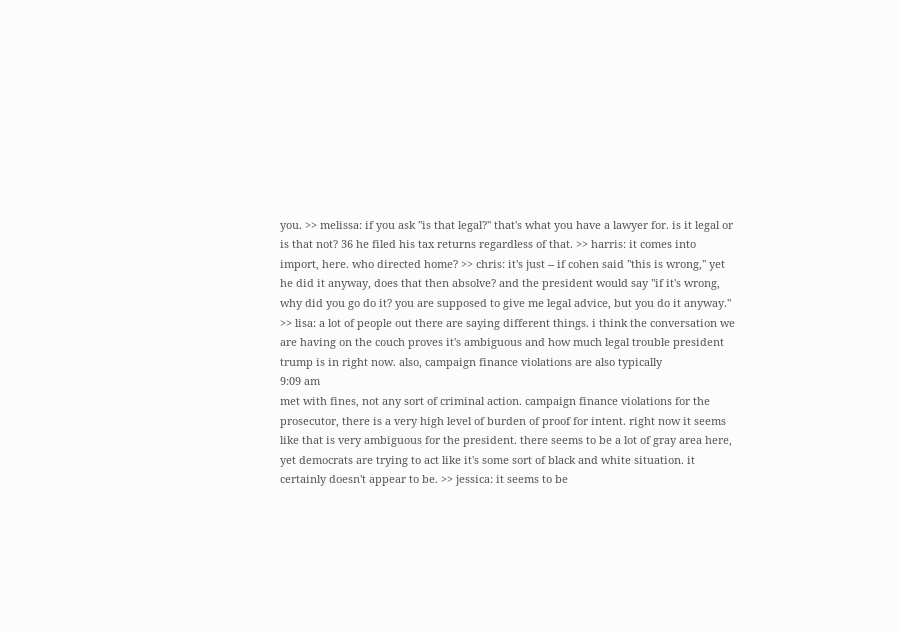you. >> melissa: if you ask "is that legal?" that's what you have a lawyer for. is it legal or is that not? 36 he filed his tax returns regardless of that. >> harris: it comes into import, here. who directed home? >> chris: it's just -- if cohen said "this is wrong," yet he did it anyway, does that then absolve? and the president would say "if it's wrong, why did you go do it? you are supposed to give me legal advice, but you do it anyway." >> lisa: a lot of people out there are saying different things. i think the conversation we are having on the couch proves it's ambiguous and how much legal trouble president trump is in right now. also, campaign finance violations are also typically
9:09 am
met with fines, not any sort of criminal action. campaign finance violations for the prosecutor, there is a very high level of burden of proof for intent. right now it seems like that is very ambiguous for the president. there seems to be a lot of gray area here, yet democrats are trying to act like it's some sort of black and white situation. it certainly doesn't appear to be. >> jessica: it seems to be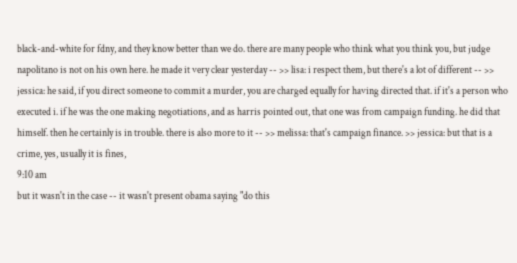black-and-white for fdny, and they know better than we do. there are many people who think what you think you, but judge napolitano is not on his own here. he made it very clear yesterday -- >> lisa: i respect them, but there's a lot of different -- >> jessica: he said, if you direct someone to commit a murder, you are charged equally for having directed that. if it's a person who executed i. if he was the one making negotiations, and as harris pointed out, that one was from campaign funding. he did that himself. then he certainly is in trouble. there is also more to it -- >> melissa: that's campaign finance. >> jessica: but that is a crime, yes, usually it is fines,
9:10 am
but it wasn't in the case -- it wasn't present obama saying "do this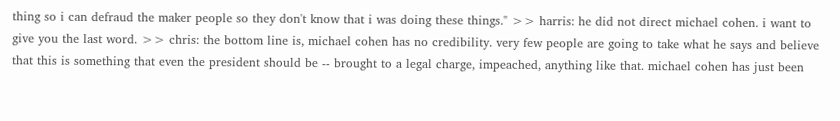thing so i can defraud the maker people so they don't know that i was doing these things." >> harris: he did not direct michael cohen. i want to give you the last word. >> chris: the bottom line is, michael cohen has no credibility. very few people are going to take what he says and believe that this is something that even the president should be -- brought to a legal charge, impeached, anything like that. michael cohen has just been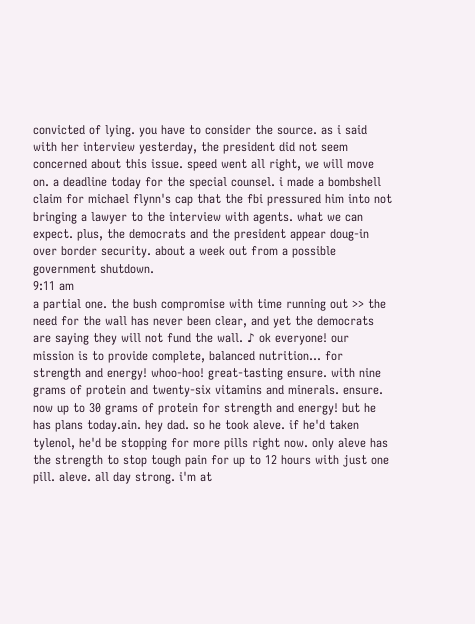convicted of lying. you have to consider the source. as i said with her interview yesterday, the president did not seem concerned about this issue. speed went all right, we will move on. a deadline today for the special counsel. i made a bombshell claim for michael flynn's cap that the fbi pressured him into not bringing a lawyer to the interview with agents. what we can expect. plus, the democrats and the president appear doug-in over border security. about a week out from a possible government shutdown.
9:11 am
a partial one. the bush compromise with time running out >> the need for the wall has never been clear, and yet the democrats are saying they will not fund the wall. ♪ ok everyone! our mission is to provide complete, balanced nutrition... for strength and energy! whoo-hoo! great-tasting ensure. with nine grams of protein and twenty-six vitamins and minerals. ensure. now up to 30 grams of protein for strength and energy! but he has plans today.ain. hey dad. so he took aleve. if he'd taken tylenol, he'd be stopping for more pills right now. only aleve has the strength to stop tough pain for up to 12 hours with just one pill. aleve. all day strong. i'm at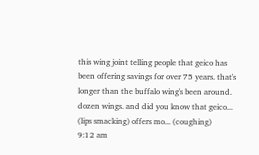this wing joint telling people that geico has been offering savings for over 75 years. that's longer than the buffalo wing's been around. dozen wings. and did you know that geico... (lips smacking) offers mo... (coughing)
9:12 am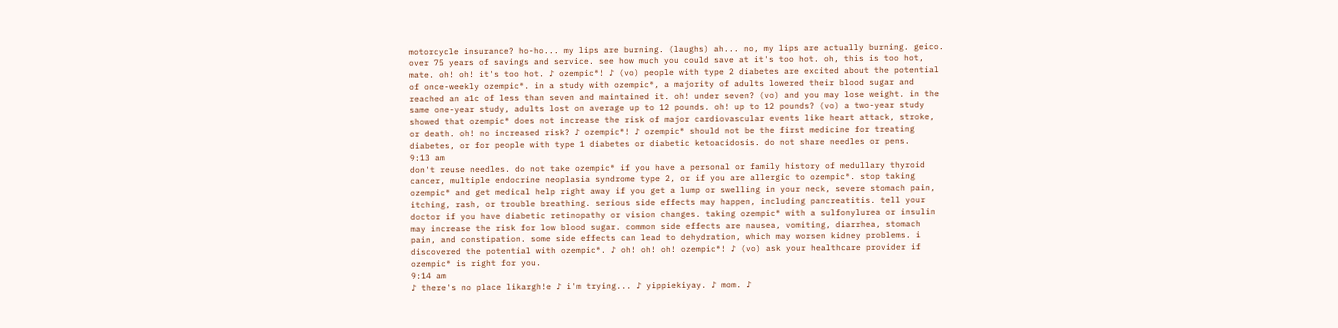motorcycle insurance? ho-ho... my lips are burning. (laughs) ah... no, my lips are actually burning. geico. over 75 years of savings and service. see how much you could save at it's too hot. oh, this is too hot, mate. oh! oh! it's too hot. ♪ ozempic®! ♪ (vo) people with type 2 diabetes are excited about the potential of once-weekly ozempic®. in a study with ozempic®, a majority of adults lowered their blood sugar and reached an a1c of less than seven and maintained it. oh! under seven? (vo) and you may lose weight. in the same one-year study, adults lost on average up to 12 pounds. oh! up to 12 pounds? (vo) a two-year study showed that ozempic® does not increase the risk of major cardiovascular events like heart attack, stroke, or death. oh! no increased risk? ♪ ozempic®! ♪ ozempic® should not be the first medicine for treating diabetes, or for people with type 1 diabetes or diabetic ketoacidosis. do not share needles or pens.
9:13 am
don't reuse needles. do not take ozempic® if you have a personal or family history of medullary thyroid cancer, multiple endocrine neoplasia syndrome type 2, or if you are allergic to ozempic®. stop taking ozempic® and get medical help right away if you get a lump or swelling in your neck, severe stomach pain, itching, rash, or trouble breathing. serious side effects may happen, including pancreatitis. tell your doctor if you have diabetic retinopathy or vision changes. taking ozempic® with a sulfonylurea or insulin may increase the risk for low blood sugar. common side effects are nausea, vomiting, diarrhea, stomach pain, and constipation. some side effects can lead to dehydration, which may worsen kidney problems. i discovered the potential with ozempic®. ♪ oh! oh! oh! ozempic®! ♪ (vo) ask your healthcare provider if ozempic® is right for you.
9:14 am
♪ there's no place likargh!e ♪ i'm trying... ♪ yippiekiyay. ♪ mom. ♪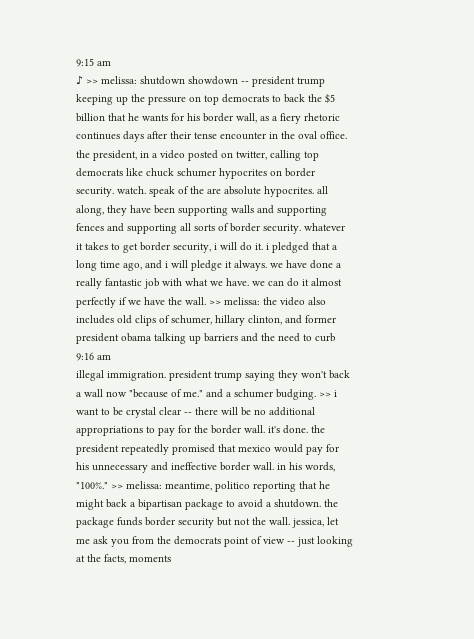9:15 am
♪ >> melissa: shutdown showdown -- president trump keeping up the pressure on top democrats to back the $5 billion that he wants for his border wall, as a fiery rhetoric continues days after their tense encounter in the oval office. the president, in a video posted on twitter, calling top democrats like chuck schumer hypocrites on border security. watch. speak of the are absolute hypocrites. all along, they have been supporting walls and supporting fences and supporting all sorts of border security. whatever it takes to get border security, i will do it. i pledged that a long time ago, and i will pledge it always. we have done a really fantastic job with what we have. we can do it almost perfectly if we have the wall. >> melissa: the video also includes old clips of schumer, hillary clinton, and former president obama talking up barriers and the need to curb
9:16 am
illegal immigration. president trump saying they won't back a wall now "because of me." and a schumer budging. >> i want to be crystal clear -- there will be no additional appropriations to pay for the border wall. it's done. the president repeatedly promised that mexico would pay for his unnecessary and ineffective border wall. in his words, "100%." >> melissa: meantime, politico reporting that he might back a bipartisan package to avoid a shutdown. the package funds border security but not the wall. jessica, let me ask you from the democrats point of view -- just looking at the facts, moments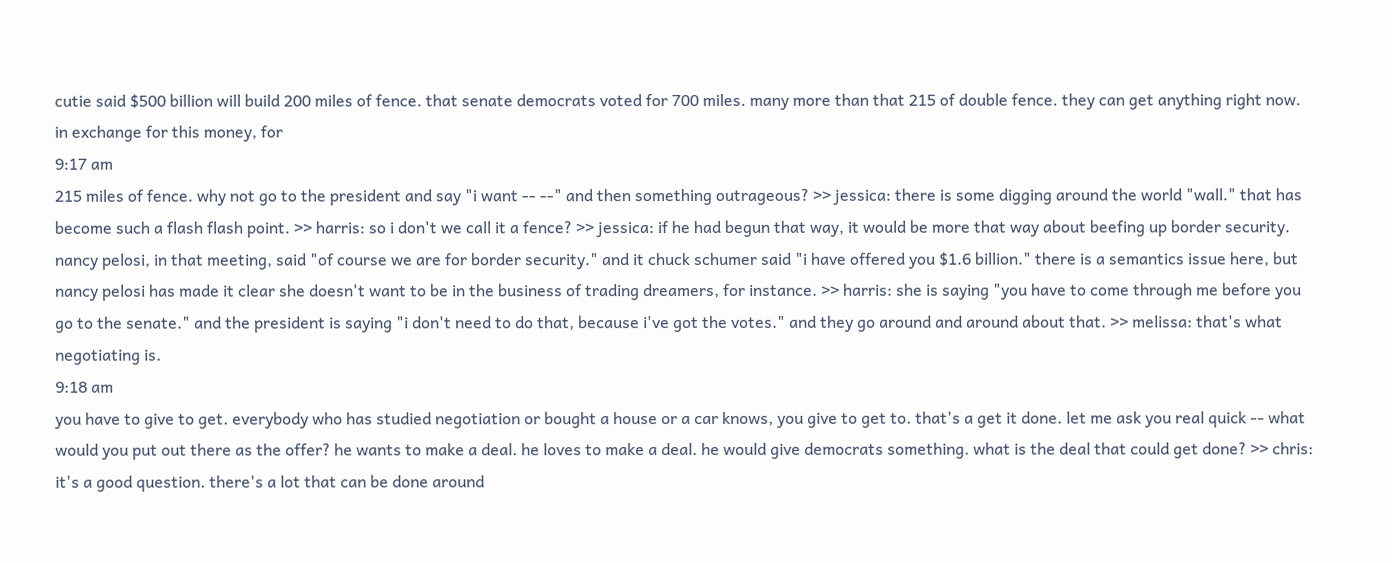cutie said $500 billion will build 200 miles of fence. that senate democrats voted for 700 miles. many more than that 215 of double fence. they can get anything right now. in exchange for this money, for
9:17 am
215 miles of fence. why not go to the president and say "i want -- --" and then something outrageous? >> jessica: there is some digging around the world "wall." that has become such a flash flash point. >> harris: so i don't we call it a fence? >> jessica: if he had begun that way, it would be more that way about beefing up border security. nancy pelosi, in that meeting, said "of course we are for border security." and it chuck schumer said "i have offered you $1.6 billion." there is a semantics issue here, but nancy pelosi has made it clear she doesn't want to be in the business of trading dreamers, for instance. >> harris: she is saying "you have to come through me before you go to the senate." and the president is saying "i don't need to do that, because i've got the votes." and they go around and around about that. >> melissa: that's what negotiating is.
9:18 am
you have to give to get. everybody who has studied negotiation or bought a house or a car knows, you give to get to. that's a get it done. let me ask you real quick -- what would you put out there as the offer? he wants to make a deal. he loves to make a deal. he would give democrats something. what is the deal that could get done? >> chris: it's a good question. there's a lot that can be done around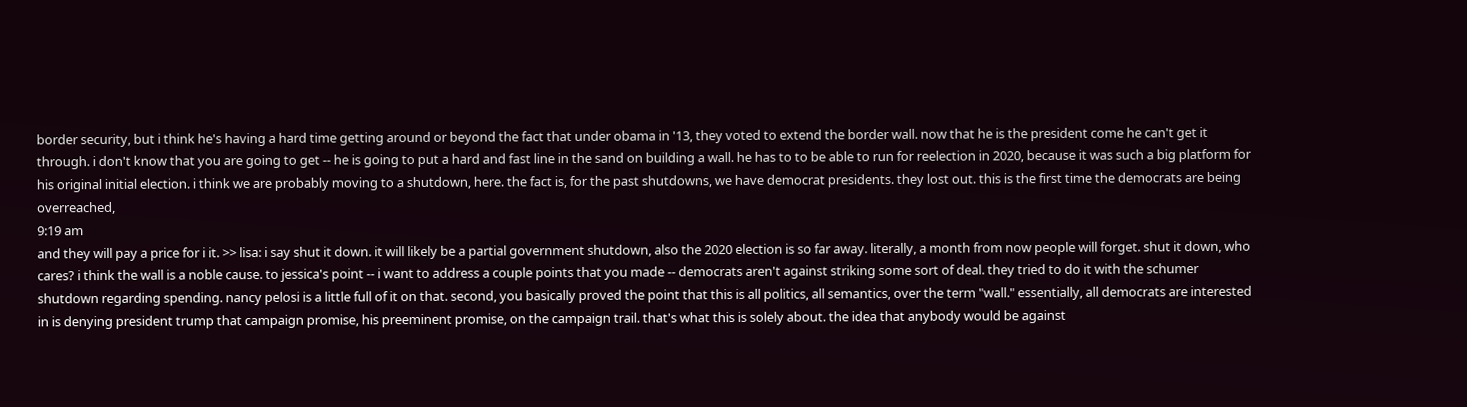border security, but i think he's having a hard time getting around or beyond the fact that under obama in '13, they voted to extend the border wall. now that he is the president come he can't get it through. i don't know that you are going to get -- he is going to put a hard and fast line in the sand on building a wall. he has to to be able to run for reelection in 2020, because it was such a big platform for his original initial election. i think we are probably moving to a shutdown, here. the fact is, for the past shutdowns, we have democrat presidents. they lost out. this is the first time the democrats are being overreached,
9:19 am
and they will pay a price for i it. >> lisa: i say shut it down. it will likely be a partial government shutdown, also the 2020 election is so far away. literally, a month from now people will forget. shut it down, who cares? i think the wall is a noble cause. to jessica's point -- i want to address a couple points that you made -- democrats aren't against striking some sort of deal. they tried to do it with the schumer shutdown regarding spending. nancy pelosi is a little full of it on that. second, you basically proved the point that this is all politics, all semantics, over the term "wall." essentially, all democrats are interested in is denying president trump that campaign promise, his preeminent promise, on the campaign trail. that's what this is solely about. the idea that anybody would be against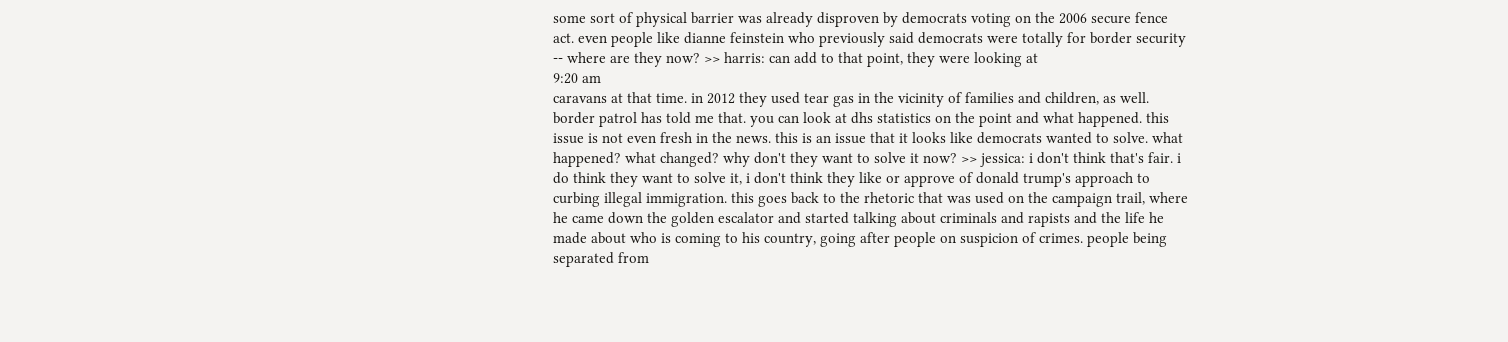some sort of physical barrier was already disproven by democrats voting on the 2006 secure fence act. even people like dianne feinstein who previously said democrats were totally for border security -- where are they now? >> harris: can add to that point, they were looking at
9:20 am
caravans at that time. in 2012 they used tear gas in the vicinity of families and children, as well. border patrol has told me that. you can look at dhs statistics on the point and what happened. this issue is not even fresh in the news. this is an issue that it looks like democrats wanted to solve. what happened? what changed? why don't they want to solve it now? >> jessica: i don't think that's fair. i do think they want to solve it, i don't think they like or approve of donald trump's approach to curbing illegal immigration. this goes back to the rhetoric that was used on the campaign trail, where he came down the golden escalator and started talking about criminals and rapists and the life he made about who is coming to his country, going after people on suspicion of crimes. people being separated from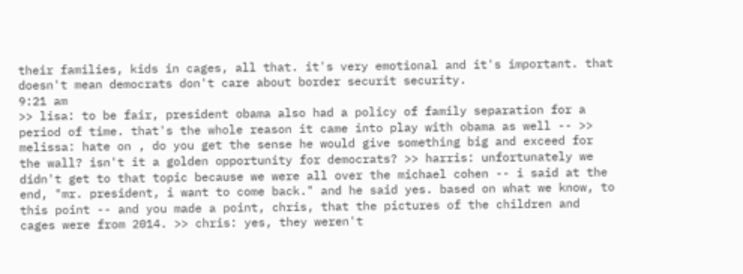their families, kids in cages, all that. it's very emotional and it's important. that doesn't mean democrats don't care about border securit security.
9:21 am
>> lisa: to be fair, president obama also had a policy of family separation for a period of time. that's the whole reason it came into play with obama as well -- >> melissa: hate on , do you get the sense he would give something big and exceed for the wall? isn't it a golden opportunity for democrats? >> harris: unfortunately we didn't get to that topic because we were all over the michael cohen -- i said at the end, "mr. president, i want to come back." and he said yes. based on what we know, to this point -- and you made a point, chris, that the pictures of the children and cages were from 2014. >> chris: yes, they weren't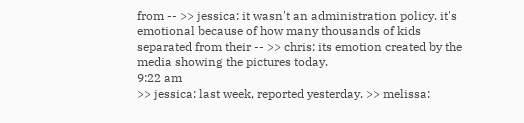from -- >> jessica: it wasn't an administration policy. it's emotional because of how many thousands of kids separated from their -- >> chris: its emotion created by the media showing the pictures today.
9:22 am
>> jessica: last week, reported yesterday. >> melissa: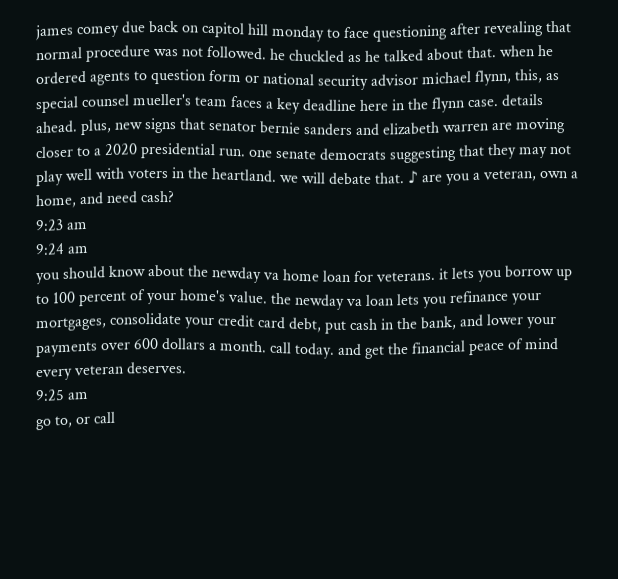james comey due back on capitol hill monday to face questioning after revealing that normal procedure was not followed. he chuckled as he talked about that. when he ordered agents to question form or national security advisor michael flynn, this, as special counsel mueller's team faces a key deadline here in the flynn case. details ahead. plus, new signs that senator bernie sanders and elizabeth warren are moving closer to a 2020 presidential run. one senate democrats suggesting that they may not play well with voters in the heartland. we will debate that. ♪ are you a veteran, own a home, and need cash?
9:23 am
9:24 am
you should know about the newday va home loan for veterans. it lets you borrow up to 100 percent of your home's value. the newday va loan lets you refinance your mortgages, consolidate your credit card debt, put cash in the bank, and lower your payments over 600 dollars a month. call today. and get the financial peace of mind every veteran deserves.
9:25 am
go to, or call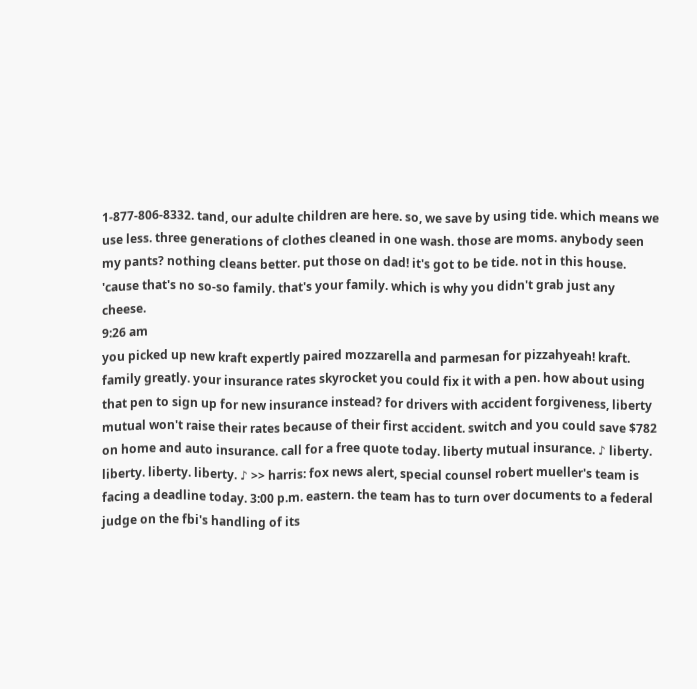1-877-806-8332. tand, our adulte children are here. so, we save by using tide. which means we use less. three generations of clothes cleaned in one wash. those are moms. anybody seen my pants? nothing cleans better. put those on dad! it's got to be tide. not in this house. 'cause that's no so-so family. that's your family. which is why you didn't grab just any cheese.
9:26 am
you picked up new kraft expertly paired mozzarella and parmesan for pizzahyeah! kraft. family greatly. your insurance rates skyrocket you could fix it with a pen. how about using that pen to sign up for new insurance instead? for drivers with accident forgiveness, liberty mutual won't raise their rates because of their first accident. switch and you could save $782 on home and auto insurance. call for a free quote today. liberty mutual insurance. ♪ liberty. liberty. liberty. liberty. ♪ >> harris: fox news alert, special counsel robert mueller's team is facing a deadline today. 3:00 p.m. eastern. the team has to turn over documents to a federal judge on the fbi's handling of its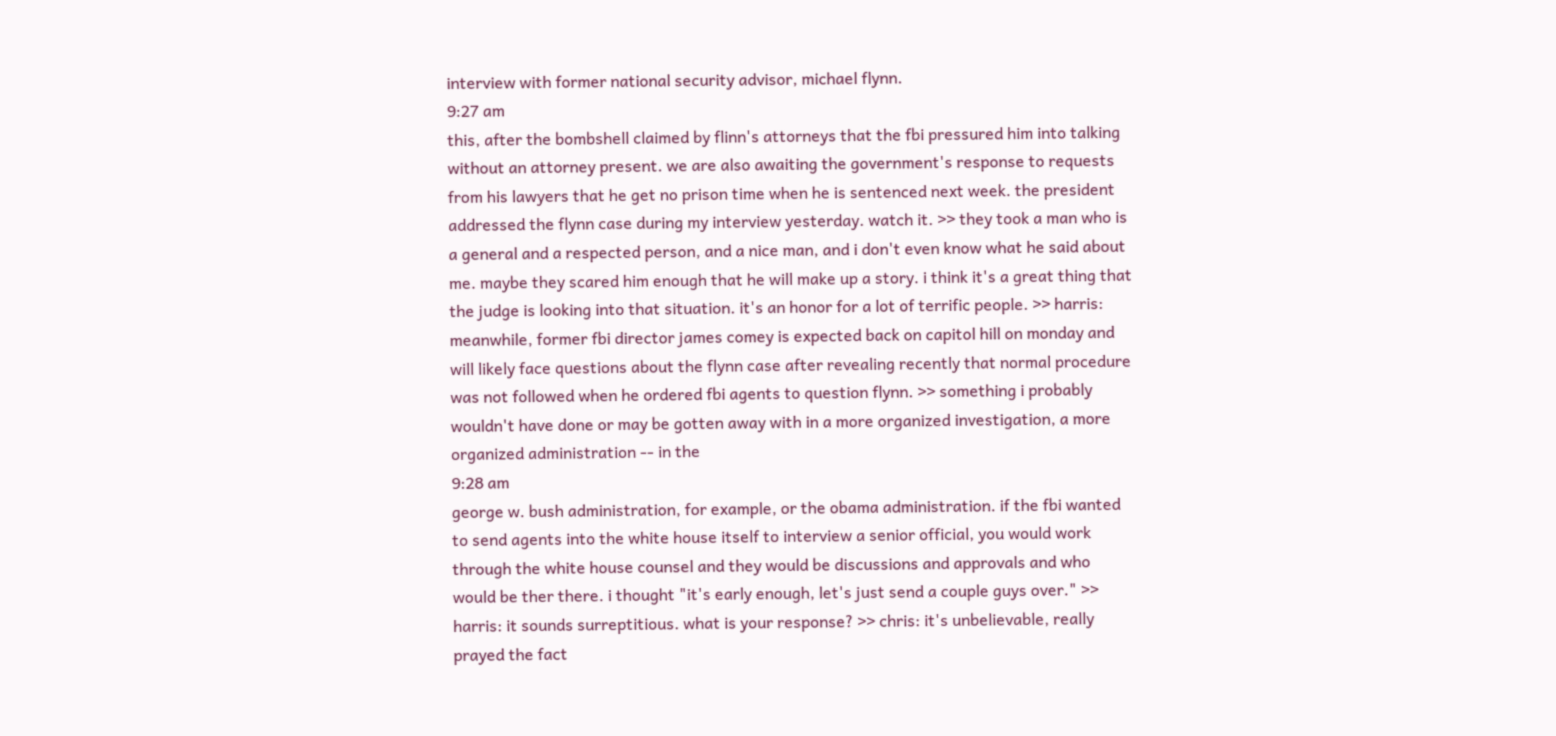interview with former national security advisor, michael flynn.
9:27 am
this, after the bombshell claimed by flinn's attorneys that the fbi pressured him into talking without an attorney present. we are also awaiting the government's response to requests from his lawyers that he get no prison time when he is sentenced next week. the president addressed the flynn case during my interview yesterday. watch it. >> they took a man who is a general and a respected person, and a nice man, and i don't even know what he said about me. maybe they scared him enough that he will make up a story. i think it's a great thing that the judge is looking into that situation. it's an honor for a lot of terrific people. >> harris: meanwhile, former fbi director james comey is expected back on capitol hill on monday and will likely face questions about the flynn case after revealing recently that normal procedure was not followed when he ordered fbi agents to question flynn. >> something i probably wouldn't have done or may be gotten away with in a more organized investigation, a more organized administration -- in the
9:28 am
george w. bush administration, for example, or the obama administration. if the fbi wanted to send agents into the white house itself to interview a senior official, you would work through the white house counsel and they would be discussions and approvals and who would be ther there. i thought "it's early enough, let's just send a couple guys over." >> harris: it sounds surreptitious. what is your response? >> chris: it's unbelievable, really prayed the fact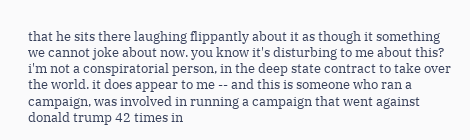that he sits there laughing flippantly about it as though it something we cannot joke about now. you know it's disturbing to me about this? i'm not a conspiratorial person, in the deep state contract to take over the world. it does appear to me -- and this is someone who ran a campaign, was involved in running a campaign that went against donald trump 42 times in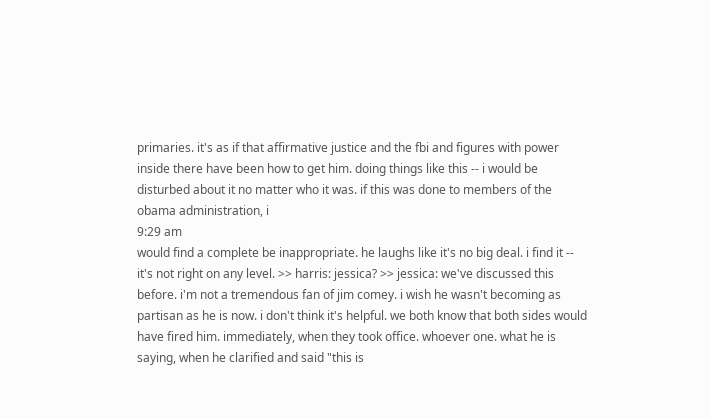primaries. it's as if that affirmative justice and the fbi and figures with power inside there have been how to get him. doing things like this -- i would be disturbed about it no matter who it was. if this was done to members of the obama administration, i
9:29 am
would find a complete be inappropriate. he laughs like it's no big deal. i find it -- it's not right on any level. >> harris: jessica? >> jessica: we've discussed this before. i'm not a tremendous fan of jim comey. i wish he wasn't becoming as partisan as he is now. i don't think it's helpful. we both know that both sides would have fired him. immediately, when they took office. whoever one. what he is saying, when he clarified and said "this is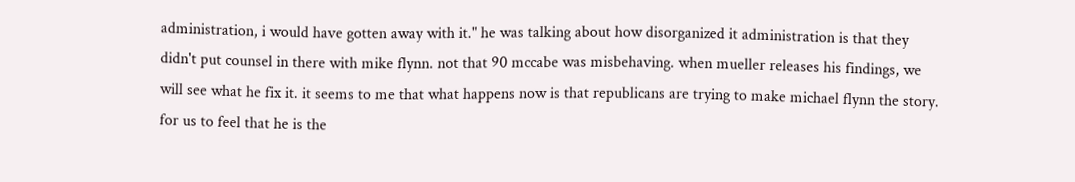administration, i would have gotten away with it." he was talking about how disorganized it administration is that they didn't put counsel in there with mike flynn. not that 90 mccabe was misbehaving. when mueller releases his findings, we will see what he fix it. it seems to me that what happens now is that republicans are trying to make michael flynn the story. for us to feel that he is the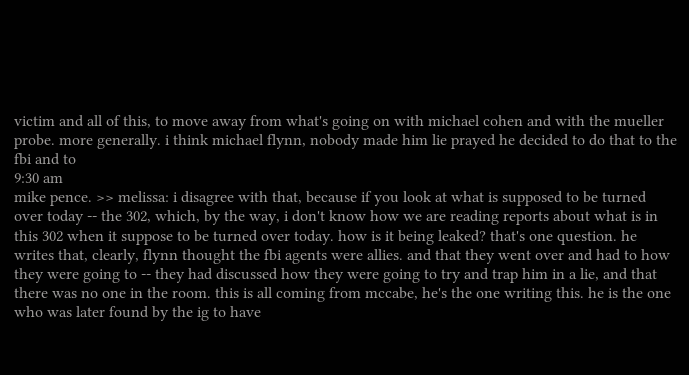victim and all of this, to move away from what's going on with michael cohen and with the mueller probe. more generally. i think michael flynn, nobody made him lie prayed he decided to do that to the fbi and to
9:30 am
mike pence. >> melissa: i disagree with that, because if you look at what is supposed to be turned over today -- the 302, which, by the way, i don't know how we are reading reports about what is in this 302 when it suppose to be turned over today. how is it being leaked? that's one question. he writes that, clearly, flynn thought the fbi agents were allies. and that they went over and had to how they were going to -- they had discussed how they were going to try and trap him in a lie, and that there was no one in the room. this is all coming from mccabe, he's the one writing this. he is the one who was later found by the ig to have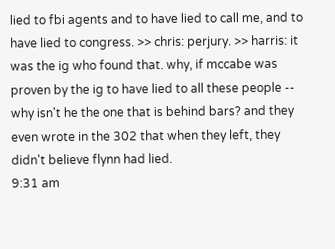lied to fbi agents and to have lied to call me, and to have lied to congress. >> chris: perjury. >> harris: it was the ig who found that. why, if mccabe was proven by the ig to have lied to all these people -- why isn't he the one that is behind bars? and they even wrote in the 302 that when they left, they didn't believe flynn had lied.
9:31 am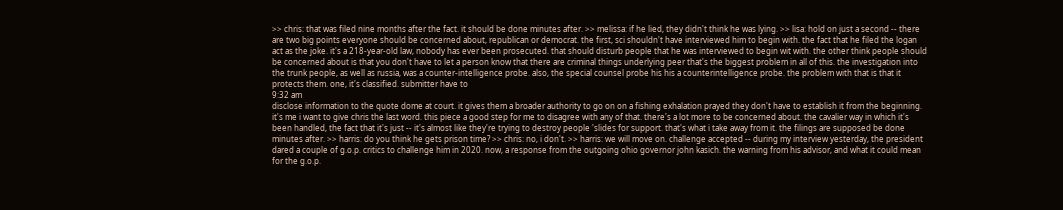>> chris: that was filed nine months after the fact. it should be done minutes after. >> melissa: if he lied, they didn't think he was lying. >> lisa: hold on just a second -- there are two big points everyone should be concerned about, republican or democrat. the first, sci shouldn't have interviewed him to begin with. the fact that he filed the logan act as the joke. it's a 218-year-old law, nobody has ever been prosecuted. that should disturb people that he was interviewed to begin wit with. the other think people should be concerned about is that you don't have to let a person know that there are criminal things underlying peer that's the biggest problem in all of this. the investigation into the trunk people, as well as russia, was a counter-intelligence probe. also, the special counsel probe his his a counterintelligence probe. the problem with that is that it protects them. one, it's classified. submitter have to
9:32 am
disclose information to the quote dome at court. it gives them a broader authority to go on on a fishing exhalation prayed they don't have to establish it from the beginning. it's me i want to give chris the last word. this piece a good step for me to disagree with any of that. there's a lot more to be concerned about. the cavalier way in which it's been handled, the fact that it's just -- it's almost like they're trying to destroy people 'slides for support. that's what i take away from it. the filings are supposed be done minutes after. >> harris: do you think he gets prison time? >> chris: no, i don't. >> harris: we will move on. challenge accepted -- during my interview yesterday, the president dared a couple of g.o.p. critics to challenge him in 2020. now, a response from the outgoing ohio governor john kasich. the warning from his advisor, and what it could mean for the g.o.p.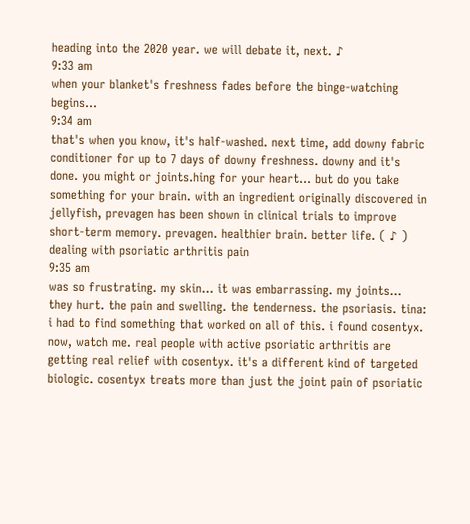heading into the 2020 year. we will debate it, next. ♪
9:33 am
when your blanket's freshness fades before the binge-watching begins...
9:34 am
that's when you know, it's half-washed. next time, add downy fabric conditioner for up to 7 days of downy freshness. downy and it's done. you might or joints.hing for your heart... but do you take something for your brain. with an ingredient originally discovered in jellyfish, prevagen has been shown in clinical trials to improve short-term memory. prevagen. healthier brain. better life. ( ♪ ) dealing with psoriatic arthritis pain
9:35 am
was so frustrating. my skin... it was embarrassing. my joints... they hurt. the pain and swelling. the tenderness. the psoriasis. tina: i had to find something that worked on all of this. i found cosentyx. now, watch me. real people with active psoriatic arthritis are getting real relief with cosentyx. it's a different kind of targeted biologic. cosentyx treats more than just the joint pain of psoriatic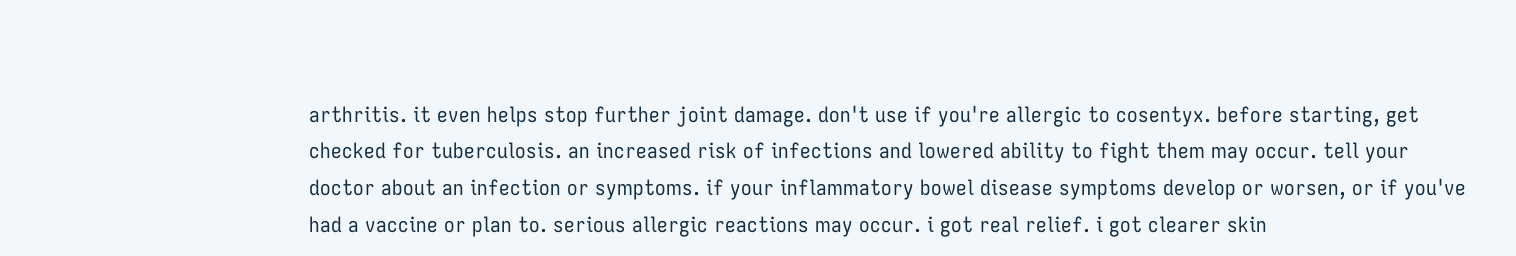arthritis. it even helps stop further joint damage. don't use if you're allergic to cosentyx. before starting, get checked for tuberculosis. an increased risk of infections and lowered ability to fight them may occur. tell your doctor about an infection or symptoms. if your inflammatory bowel disease symptoms develop or worsen, or if you've had a vaccine or plan to. serious allergic reactions may occur. i got real relief. i got clearer skin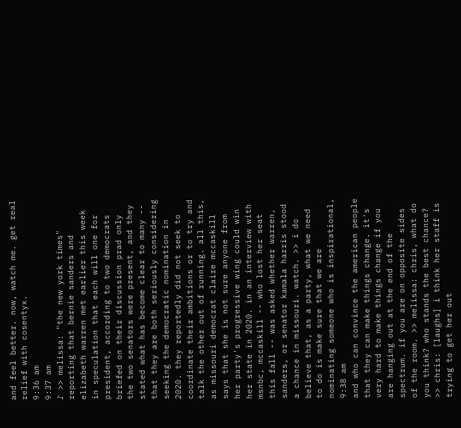and feel better. now, watch me. get real relief with cosentyx.
9:36 am
9:37 am
♪ >> melissa: "the new york times" reporting that bernie sanders and elizabeth warren met earlier this week in speculation that each will one for president, according to two democrats briefed on their discussion prad only the two senators were present, and they stated what has become clear to many -- that they are both seriously considering seeking the democratic nomination in 2020. they reportedly did not seek to coordinate their ambitions or to try and talk the other out of running. all this, as missouri democrat claire mccaskill says that she is not sure anyone from her party's progressive wing could win her state in 2020. in an interview with msnbc, mccaskill -- who lost her seat this fall -- was asked whether warren, sanders, or senator kamala harris stood a chance in missouri. watch. >> i do believe that, as a party, what we need to do is make sure that we are nominating someone who is inspirational,
9:38 am
and who can convince the american people that they can make things change. it's very hard to make things change if you are hanging out at the end of the spectrum. if you are on opposite sides of the room. >> melissa: chris, what do you think? who stands the best chance? >> chris: [laughs] i think her staff is trying to get her out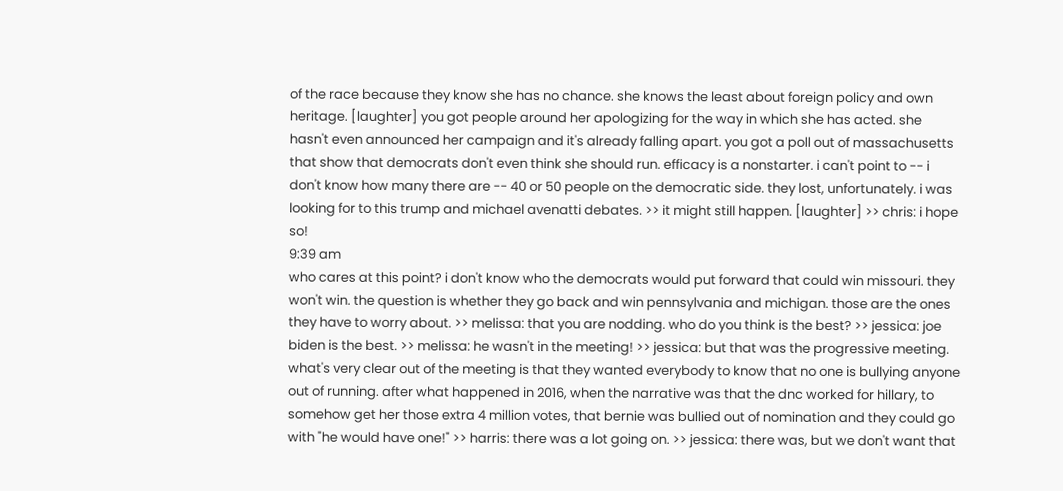of the race because they know she has no chance. she knows the least about foreign policy and own heritage. [laughter] you got people around her apologizing for the way in which she has acted. she hasn't even announced her campaign and it's already falling apart. you got a poll out of massachusetts that show that democrats don't even think she should run. efficacy is a nonstarter. i can't point to -- i don't know how many there are -- 40 or 50 people on the democratic side. they lost, unfortunately. i was looking for to this trump and michael avenatti debates. >> it might still happen. [laughter] >> chris: i hope so!
9:39 am
who cares at this point? i don't know who the democrats would put forward that could win missouri. they won't win. the question is whether they go back and win pennsylvania and michigan. those are the ones they have to worry about. >> melissa: that you are nodding. who do you think is the best? >> jessica: joe biden is the best. >> melissa: he wasn't in the meeting! >> jessica: but that was the progressive meeting. what's very clear out of the meeting is that they wanted everybody to know that no one is bullying anyone out of running. after what happened in 2016, when the narrative was that the dnc worked for hillary, to somehow get her those extra 4 million votes, that bernie was bullied out of nomination and they could go with "he would have one!" >> harris: there was a lot going on. >> jessica: there was, but we don't want that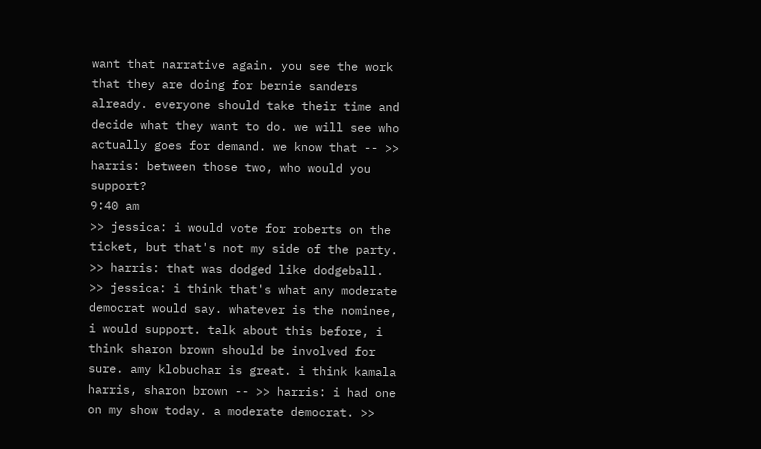want that narrative again. you see the work that they are doing for bernie sanders already. everyone should take their time and decide what they want to do. we will see who actually goes for demand. we know that -- >> harris: between those two, who would you support?
9:40 am
>> jessica: i would vote for roberts on the ticket, but that's not my side of the party. >> harris: that was dodged like dodgeball. >> jessica: i think that's what any moderate democrat would say. whatever is the nominee, i would support. talk about this before, i think sharon brown should be involved for sure. amy klobuchar is great. i think kamala harris, sharon brown -- >> harris: i had one on my show today. a moderate democrat. >>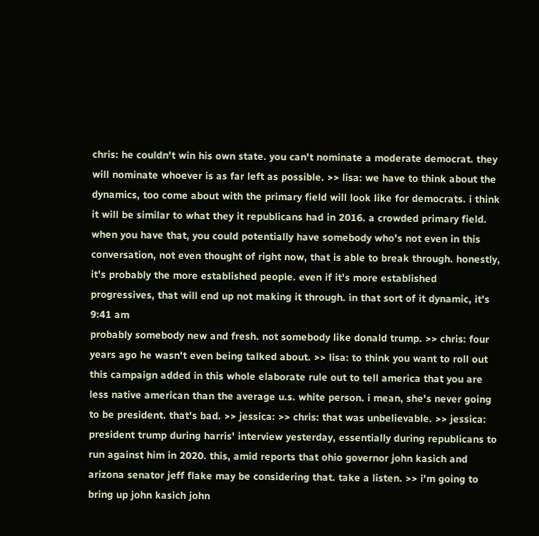chris: he couldn't win his own state. you can't nominate a moderate democrat. they will nominate whoever is as far left as possible. >> lisa: we have to think about the dynamics, too come about with the primary field will look like for democrats. i think it will be similar to what they it republicans had in 2016. a crowded primary field. when you have that, you could potentially have somebody who's not even in this conversation, not even thought of right now, that is able to break through. honestly, it's probably the more established people. even if it's more established progressives, that will end up not making it through. in that sort of it dynamic, it's
9:41 am
probably somebody new and fresh. not somebody like donald trump. >> chris: four years ago he wasn't even being talked about. >> lisa: to think you want to roll out this campaign added in this whole elaborate rule out to tell america that you are less native american than the average u.s. white person. i mean, she's never going to be president. that's bad. >> jessica: >> chris: that was unbelievable. >> jessica: president trump during harris' interview yesterday, essentially during republicans to run against him in 2020. this, amid reports that ohio governor john kasich and arizona senator jeff flake may be considering that. take a listen. >> i'm going to bring up john kasich john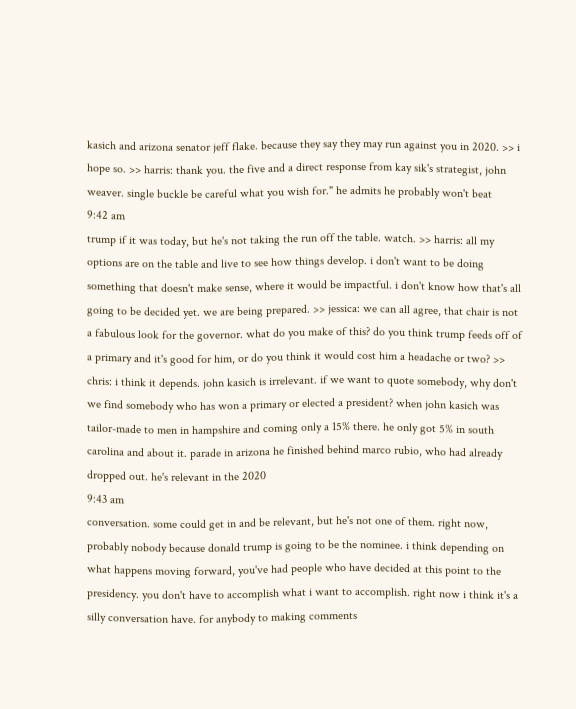kasich and arizona senator jeff flake. because they say they may run against you in 2020. >> i hope so. >> harris: thank you. the five and a direct response from kay sik's strategist, john weaver. single buckle be careful what you wish for." he admits he probably won't beat
9:42 am
trump if it was today, but he's not taking the run off the table. watch. >> harris: all my options are on the table and live to see how things develop. i don't want to be doing something that doesn't make sense, where it would be impactful. i don't know how that's all going to be decided yet. we are being prepared. >> jessica: we can all agree, that chair is not a fabulous look for the governor. what do you make of this? do you think trump feeds off of a primary and it's good for him, or do you think it would cost him a headache or two? >> chris: i think it depends. john kasich is irrelevant. if we want to quote somebody, why don't we find somebody who has won a primary or elected a president? when john kasich was tailor-made to men in hampshire and coming only a 15% there. he only got 5% in south carolina and about it. parade in arizona he finished behind marco rubio, who had already dropped out. he's relevant in the 2020
9:43 am
conversation. some could get in and be relevant, but he's not one of them. right now, probably nobody because donald trump is going to be the nominee. i think depending on what happens moving forward, you've had people who have decided at this point to the presidency. you don't have to accomplish what i want to accomplish. right now i think it's a silly conversation have. for anybody to making comments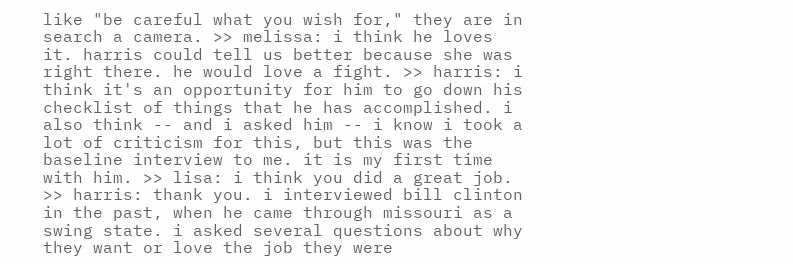like "be careful what you wish for," they are in search a camera. >> melissa: i think he loves it. harris could tell us better because she was right there. he would love a fight. >> harris: i think it's an opportunity for him to go down his checklist of things that he has accomplished. i also think -- and i asked him -- i know i took a lot of criticism for this, but this was the baseline interview to me. it is my first time with him. >> lisa: i think you did a great job. >> harris: thank you. i interviewed bill clinton in the past, when he came through missouri as a swing state. i asked several questions about why they want or love the job they were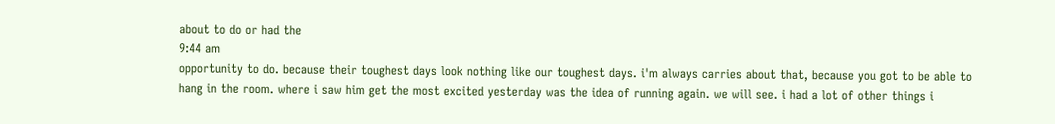about to do or had the
9:44 am
opportunity to do. because their toughest days look nothing like our toughest days. i'm always carries about that, because you got to be able to hang in the room. where i saw him get the most excited yesterday was the idea of running again. we will see. i had a lot of other things i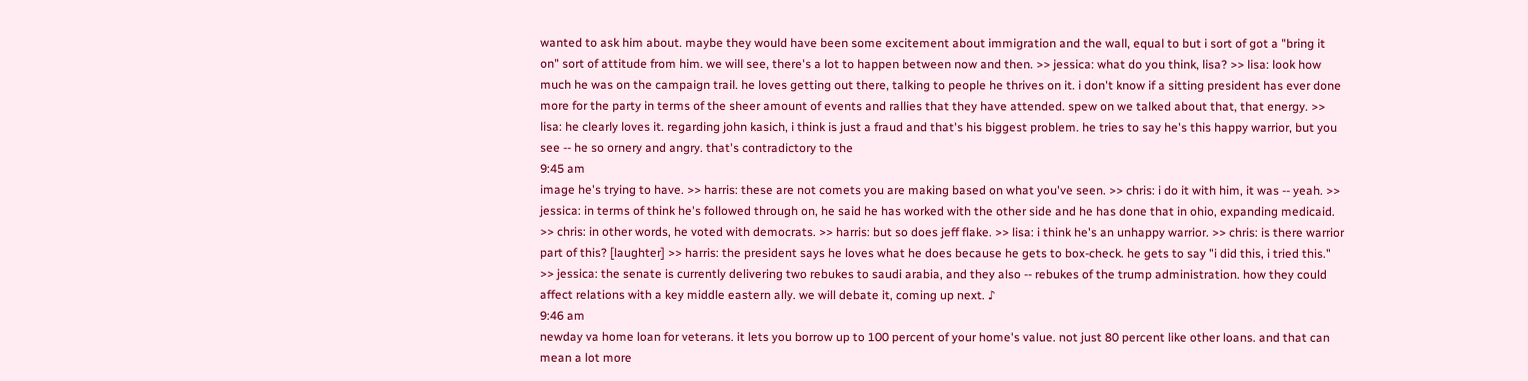wanted to ask him about. maybe they would have been some excitement about immigration and the wall, equal to but i sort of got a "bring it on" sort of attitude from him. we will see, there's a lot to happen between now and then. >> jessica: what do you think, lisa? >> lisa: look how much he was on the campaign trail. he loves getting out there, talking to people he thrives on it. i don't know if a sitting president has ever done more for the party in terms of the sheer amount of events and rallies that they have attended. spew on we talked about that, that energy. >> lisa: he clearly loves it. regarding john kasich, i think is just a fraud and that's his biggest problem. he tries to say he's this happy warrior, but you see -- he so ornery and angry. that's contradictory to the
9:45 am
image he's trying to have. >> harris: these are not comets you are making based on what you've seen. >> chris: i do it with him, it was -- yeah. >> jessica: in terms of think he's followed through on, he said he has worked with the other side and he has done that in ohio, expanding medicaid. >> chris: in other words, he voted with democrats. >> harris: but so does jeff flake. >> lisa: i think he's an unhappy warrior. >> chris: is there warrior part of this? [laughter] >> harris: the president says he loves what he does because he gets to box-check. he gets to say "i did this, i tried this." >> jessica: the senate is currently delivering two rebukes to saudi arabia, and they also -- rebukes of the trump administration. how they could affect relations with a key middle eastern ally. we will debate it, coming up next. ♪
9:46 am
newday va home loan for veterans. it lets you borrow up to 100 percent of your home's value. not just 80 percent like other loans. and that can mean a lot more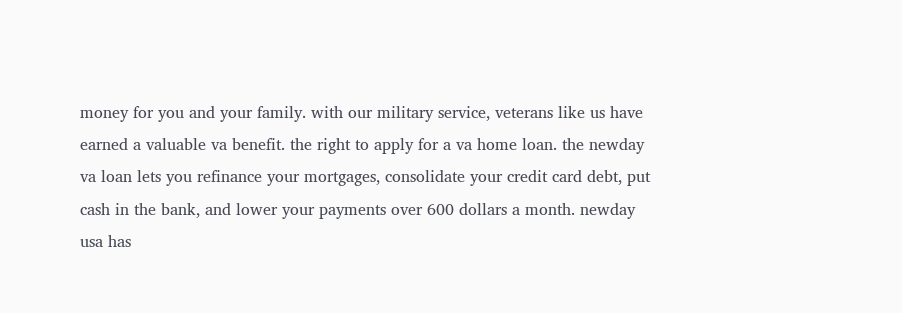money for you and your family. with our military service, veterans like us have earned a valuable va benefit. the right to apply for a va home loan. the newday va loan lets you refinance your mortgages, consolidate your credit card debt, put cash in the bank, and lower your payments over 600 dollars a month. newday usa has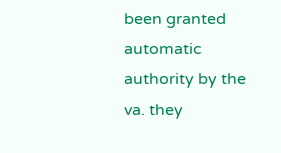been granted automatic authority by the va. they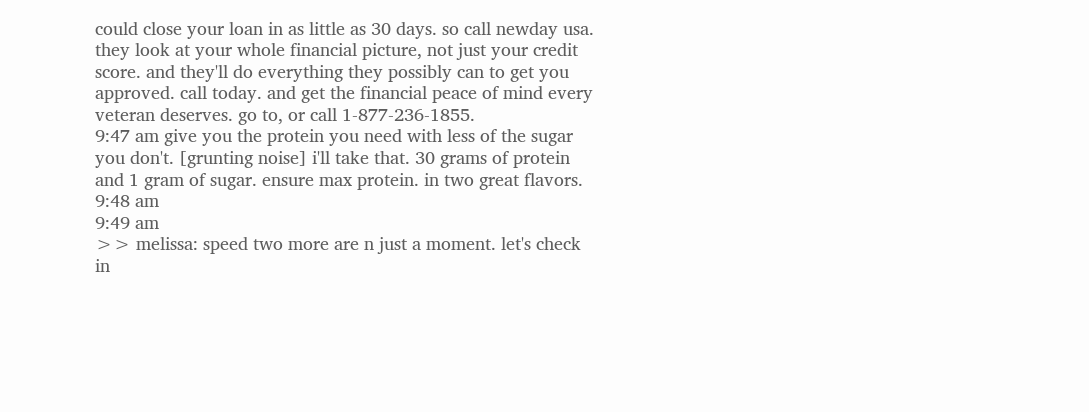could close your loan in as little as 30 days. so call newday usa. they look at your whole financial picture, not just your credit score. and they'll do everything they possibly can to get you approved. call today. and get the financial peace of mind every veteran deserves. go to, or call 1-877-236-1855.
9:47 am give you the protein you need with less of the sugar you don't. [grunting noise] i'll take that. 30 grams of protein and 1 gram of sugar. ensure max protein. in two great flavors.
9:48 am
9:49 am
>> melissa: speed two more are n just a moment. let's check in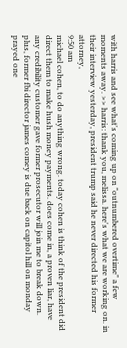with harris and see what's coming up on "outnumbered overtime" a few moments away. >> harris: thank you, melissa. here's what we are working on. in their interview yesterday, president trump said he never directed his former attorney,
9:50 am
michael cohen, to do anything wrong. today cohen is think of the president did direct them to make hush money payments. does come in, a proven liar, have any credibility customer gave former prosecutor will join me to break down. plus, former fbi director james comey is due back on capitol hill on monday prayed one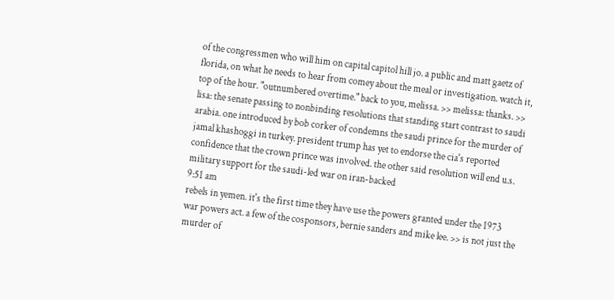of the congressmen who will him on capital capitol hill jo. a public and matt gaetz of florida, on what he needs to hear from comey about the meal or investigation. watch it, top of the hour. "outnumbered overtime." back to you, melissa. >> melissa: thanks. >> lisa: the senate passing to nonbinding resolutions that standing start contrast to saudi arabia. one introduced by bob corker of condemns the saudi prince for the murder of jamal khashoggi in turkey. president trump has yet to endorse the cia's reported confidence that the crown prince was involved. the other said resolution will end u.s. military support for the saudi-led war on iran-backed
9:51 am
rebels in yemen. it's the first time they have use the powers granted under the 1973 war powers act. a few of the cosponsors, bernie sanders and mike lee. >> is not just the murder of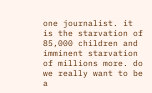one journalist. it is the starvation of 85,000 children and imminent starvation of millions more. do we really want to be a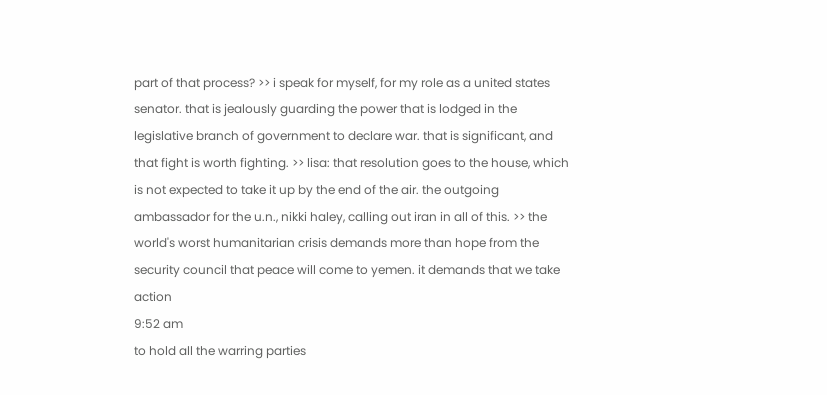part of that process? >> i speak for myself, for my role as a united states senator. that is jealously guarding the power that is lodged in the legislative branch of government to declare war. that is significant, and that fight is worth fighting. >> lisa: that resolution goes to the house, which is not expected to take it up by the end of the air. the outgoing ambassador for the u.n., nikki haley, calling out iran in all of this. >> the world's worst humanitarian crisis demands more than hope from the security council that peace will come to yemen. it demands that we take action
9:52 am
to hold all the warring parties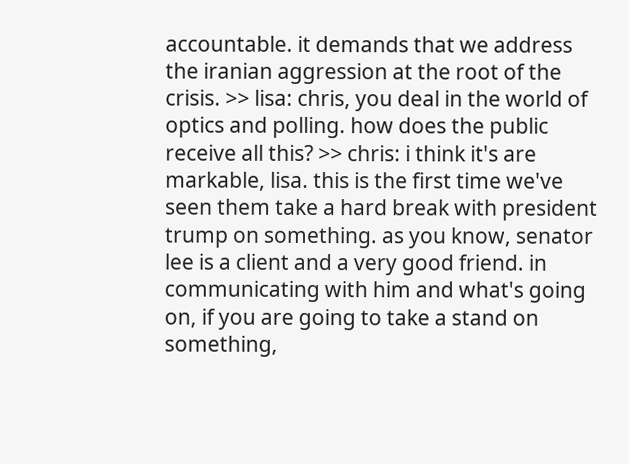accountable. it demands that we address the iranian aggression at the root of the crisis. >> lisa: chris, you deal in the world of optics and polling. how does the public receive all this? >> chris: i think it's are markable, lisa. this is the first time we've seen them take a hard break with president trump on something. as you know, senator lee is a client and a very good friend. in communicating with him and what's going on, if you are going to take a stand on something,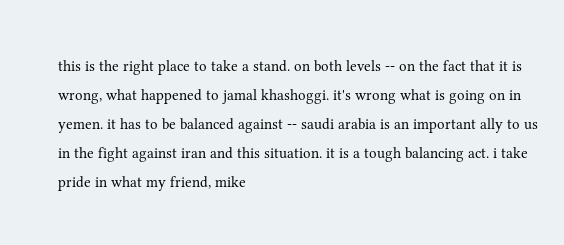this is the right place to take a stand. on both levels -- on the fact that it is wrong, what happened to jamal khashoggi. it's wrong what is going on in yemen. it has to be balanced against -- saudi arabia is an important ally to us in the fight against iran and this situation. it is a tough balancing act. i take pride in what my friend, mike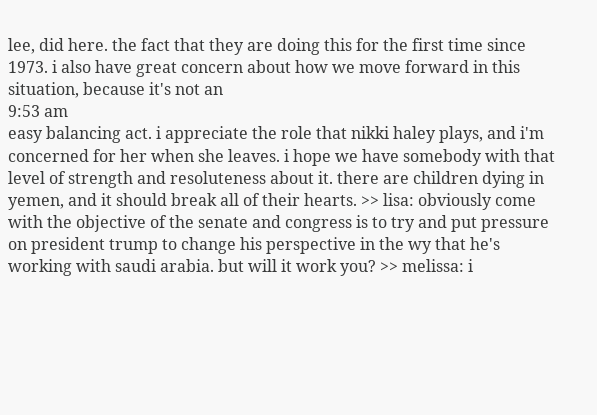lee, did here. the fact that they are doing this for the first time since 1973. i also have great concern about how we move forward in this situation, because it's not an
9:53 am
easy balancing act. i appreciate the role that nikki haley plays, and i'm concerned for her when she leaves. i hope we have somebody with that level of strength and resoluteness about it. there are children dying in yemen, and it should break all of their hearts. >> lisa: obviously come with the objective of the senate and congress is to try and put pressure on president trump to change his perspective in the wy that he's working with saudi arabia. but will it work you? >> melissa: i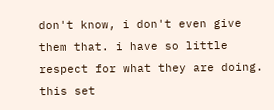don't know, i don't even give them that. i have so little respect for what they are doing. this set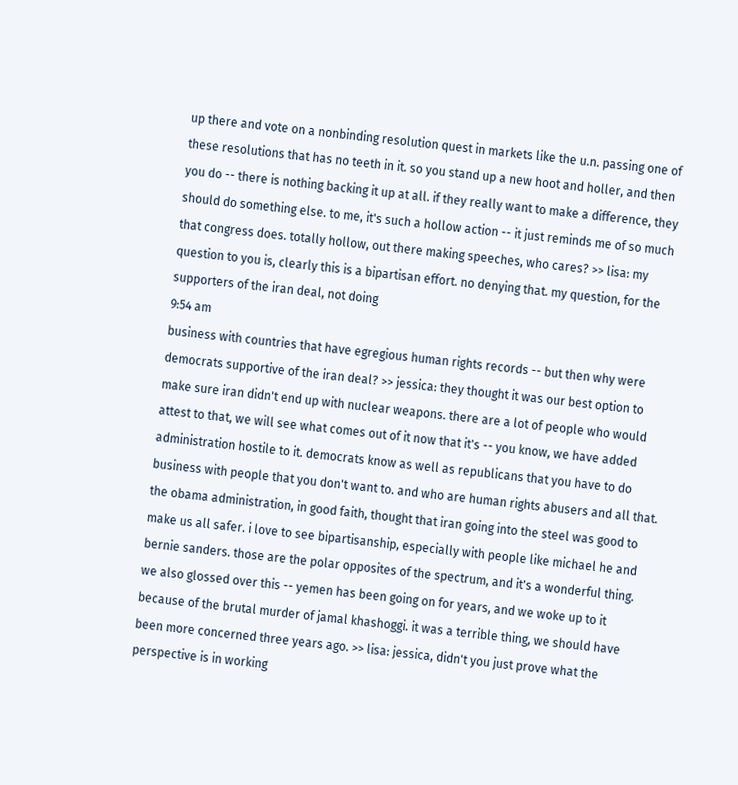up there and vote on a nonbinding resolution quest in markets like the u.n. passing one of these resolutions that has no teeth in it. so you stand up a new hoot and holler, and then you do -- there is nothing backing it up at all. if they really want to make a difference, they should do something else. to me, it's such a hollow action -- it just reminds me of so much that congress does. totally hollow, out there making speeches, who cares? >> lisa: my question to you is, clearly this is a bipartisan effort. no denying that. my question, for the supporters of the iran deal, not doing
9:54 am
business with countries that have egregious human rights records -- but then why were democrats supportive of the iran deal? >> jessica: they thought it was our best option to make sure iran didn't end up with nuclear weapons. there are a lot of people who would attest to that, we will see what comes out of it now that it's -- you know, we have added administration hostile to it. democrats know as well as republicans that you have to do business with people that you don't want to. and who are human rights abusers and all that. the obama administration, in good faith, thought that iran going into the steel was good to make us all safer. i love to see bipartisanship, especially with people like michael he and bernie sanders. those are the polar opposites of the spectrum, and it's a wonderful thing. we also glossed over this -- yemen has been going on for years, and we woke up to it because of the brutal murder of jamal khashoggi. it was a terrible thing, we should have been more concerned three years ago. >> lisa: jessica, didn't you just prove what the perspective is in working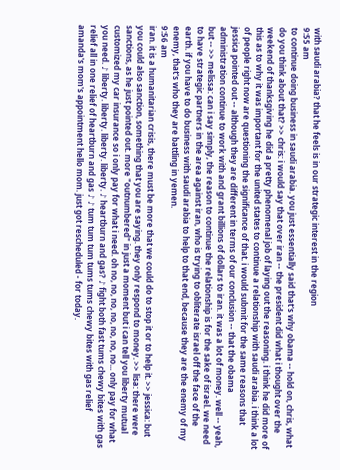with saudi arabia? that he feels is in our strategic interest in the region
9:55 am
to continue doing business in saudi arabia. you just essentially said that's why obama -- hold on, chris, what do you think about that? >> chris: i would say that over iran -- the president did what i thought over the weekend of thanksgiving he did a pretty phenomenal job of laying out the reasoning. i think he did more of this as to why it was important for the united states to continue a relationship with saudi arabia. i think a lot of people right now are questioning the significance of that. i would submit for the same reasons that jessica pointed out -- although they are different in terms of our conclusion -- that the obama administration continue to work with and grant billions of dollars to iran. it was a lot of money. well -- yeah, but -- >> melissa: can i say simply, the reason to continue the relationship is for the sake of israel. we need to have strategic partners in the area against iran, who is trying to obliterate israel off the face of the earth. if you have to do business with saudi arabia to help to that end, because they are the enemy of my enemy, that's who they are battling in yemen.
9:56 am
iran. it is a humanitarian crisis, there must be more that we could do to stop it or to help it. >> jessica: but you could also sanction, something that you are saying. they only respond to money. >> lisa: there were sanctions, as he just pointed out. more "outnumbered" in just a moment but i can tell you liberty mutual customized my car insurance so i only pay for what i need. oh no, no, no, no, no, no, no... only pay for what you need. ♪ liberty. liberty. liberty. liberty. ♪ heartburn and gas? ♪ fight both fast tums chewy bites with gas relief all in one relief of heartburn and gas ♪ ♪ tum tum tum tums tums chewy bites with gas relief amanda's mom's appointment hello mom. just got rescheduled - for today.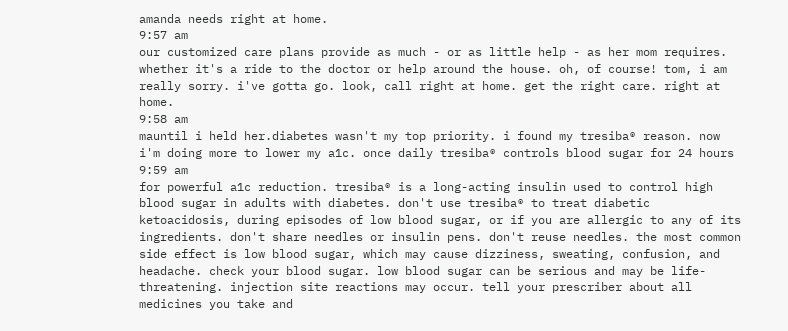amanda needs right at home.
9:57 am
our customized care plans provide as much - or as little help - as her mom requires. whether it's a ride to the doctor or help around the house. oh, of course! tom, i am really sorry. i've gotta go. look, call right at home. get the right care. right at home.
9:58 am
mauntil i held her.diabetes wasn't my top priority. i found my tresiba® reason. now i'm doing more to lower my a1c. once daily tresiba® controls blood sugar for 24 hours
9:59 am
for powerful a1c reduction. tresiba® is a long-acting insulin used to control high blood sugar in adults with diabetes. don't use tresiba® to treat diabetic ketoacidosis, during episodes of low blood sugar, or if you are allergic to any of its ingredients. don't share needles or insulin pens. don't reuse needles. the most common side effect is low blood sugar, which may cause dizziness, sweating, confusion, and headache. check your blood sugar. low blood sugar can be serious and may be life-threatening. injection site reactions may occur. tell your prescriber about all medicines you take and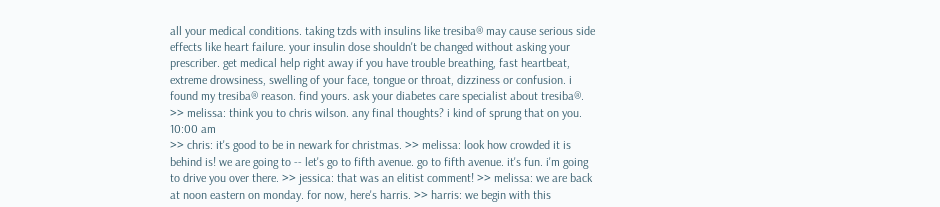all your medical conditions. taking tzds with insulins like tresiba® may cause serious side effects like heart failure. your insulin dose shouldn't be changed without asking your prescriber. get medical help right away if you have trouble breathing, fast heartbeat, extreme drowsiness, swelling of your face, tongue or throat, dizziness or confusion. i found my tresiba® reason. find yours. ask your diabetes care specialist about tresiba®. >> melissa: think you to chris wilson. any final thoughts? i kind of sprung that on you.
10:00 am
>> chris: it's good to be in newark for christmas. >> melissa: look how crowded it is behind is! we are going to -- let's go to fifth avenue. go to fifth avenue. it's fun. i'm going to drive you over there. >> jessica: that was an elitist comment! >> melissa: we are back at noon eastern on monday. for now, here's harris. >> harris: we begin with this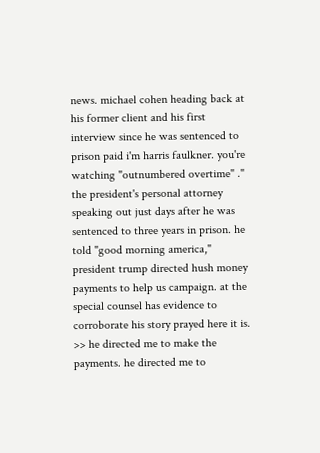news. michael cohen heading back at his former client and his first interview since he was sentenced to prison paid i'm harris faulkner. you're watching "outnumbered overtime" ." the president's personal attorney speaking out just days after he was sentenced to three years in prison. he told "good morning america," president trump directed hush money payments to help us campaign. at the special counsel has evidence to corroborate his story prayed here it is. >> he directed me to make the payments. he directed me to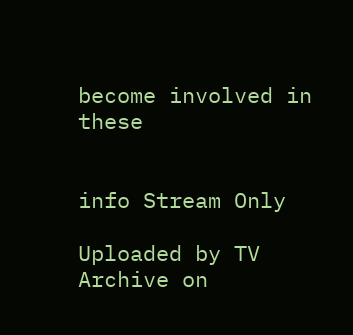become involved in these


info Stream Only

Uploaded by TV Archive on